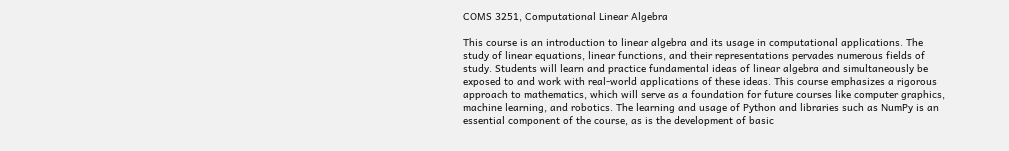COMS 3251, Computational Linear Algebra

This course is an introduction to linear algebra and its usage in computational applications. The study of linear equations, linear functions, and their representations pervades numerous fields of study. Students will learn and practice fundamental ideas of linear algebra and simultaneously be exposed to and work with real-world applications of these ideas. This course emphasizes a rigorous approach to mathematics, which will serve as a foundation for future courses like computer graphics, machine learning, and robotics. The learning and usage of Python and libraries such as NumPy is an essential component of the course, as is the development of basic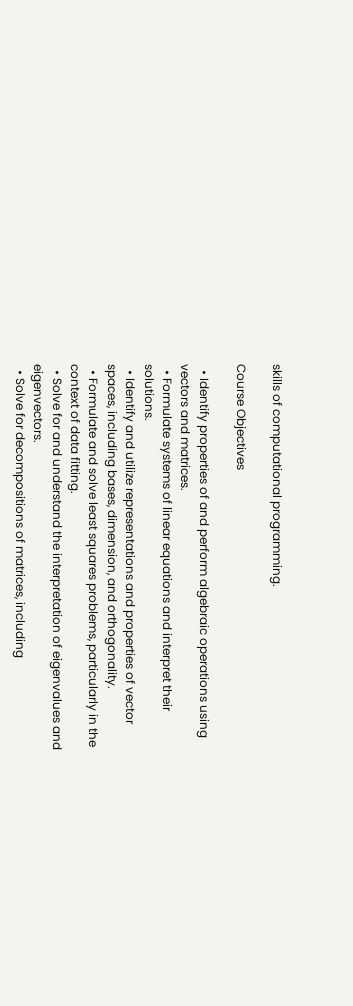skills of computational programming.

Course Objectives

  • Identify properties of and perform algebraic operations using vectors and matrices.
  • Formulate systems of linear equations and interpret their solutions.
  • Identify and utilize representations and properties of vector spaces, including bases, dimension, and orthogonality.
  • Formulate and solve least squares problems, particularly in the context of data fitting.
  • Solve for and understand the interpretation of eigenvalues and eigenvectors.
  • Solve for decompositions of matrices, including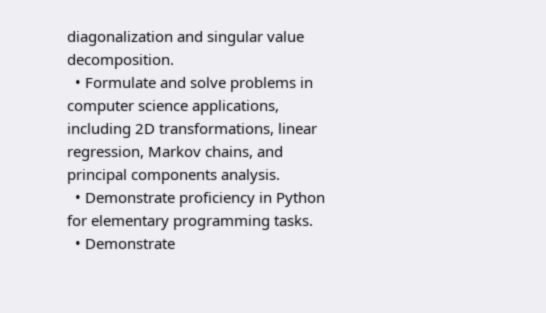diagonalization and singular value decomposition.
  • Formulate and solve problems in computer science applications, including 2D transformations, linear regression, Markov chains, and principal components analysis.
  • Demonstrate proficiency in Python for elementary programming tasks.
  • Demonstrate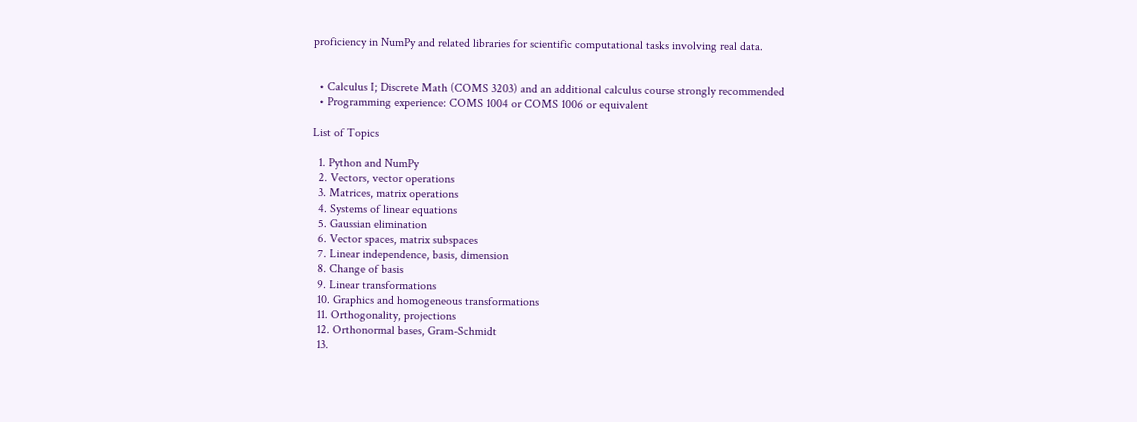proficiency in NumPy and related libraries for scientific computational tasks involving real data.


  • Calculus I; Discrete Math (COMS 3203) and an additional calculus course strongly recommended
  • Programming experience: COMS 1004 or COMS 1006 or equivalent

List of Topics

  1. Python and NumPy
  2. Vectors, vector operations
  3. Matrices, matrix operations
  4. Systems of linear equations
  5. Gaussian elimination
  6. Vector spaces, matrix subspaces
  7. Linear independence, basis, dimension
  8. Change of basis
  9. Linear transformations
  10. Graphics and homogeneous transformations
  11. Orthogonality, projections
  12. Orthonormal bases, Gram-Schmidt
  13.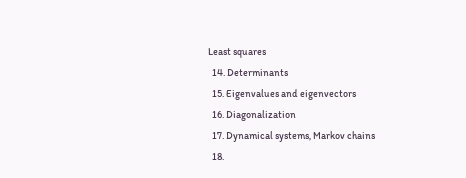Least squares
  14. Determinants
  15. Eigenvalues and eigenvectors
  16. Diagonalization
  17. Dynamical systems, Markov chains
  18.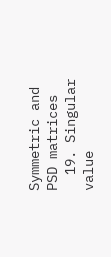Symmetric and PSD matrices
  19. Singular value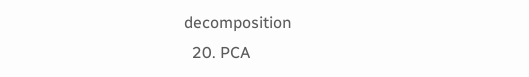decomposition
  20. PCA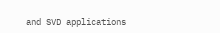and SVD applications